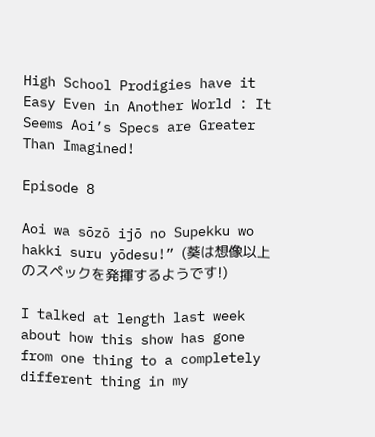High School Prodigies have it Easy Even in Another World : It Seems Aoi’s Specs are Greater Than Imagined!

Episode 8

Aoi wa sōzō ijō no Supekku wo hakki suru yōdesu!” (葵は想像以上のスペックを発揮するようです!)

I talked at length last week about how this show has gone from one thing to a completely different thing in my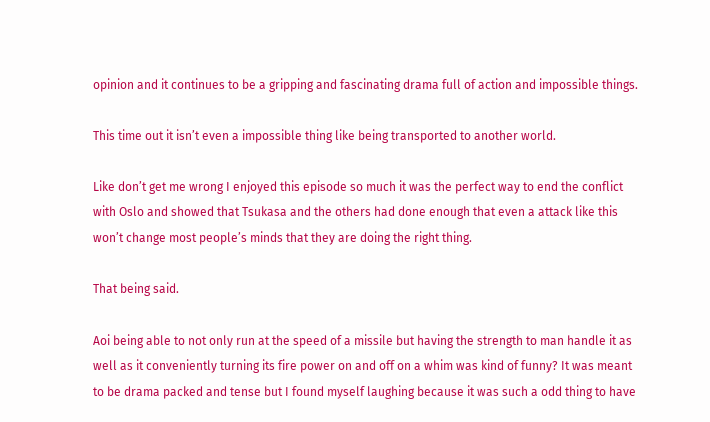opinion and it continues to be a gripping and fascinating drama full of action and impossible things.

This time out it isn’t even a impossible thing like being transported to another world.

Like don’t get me wrong I enjoyed this episode so much it was the perfect way to end the conflict with Oslo and showed that Tsukasa and the others had done enough that even a attack like this won’t change most people’s minds that they are doing the right thing.

That being said.

Aoi being able to not only run at the speed of a missile but having the strength to man handle it as well as it conveniently turning its fire power on and off on a whim was kind of funny? It was meant to be drama packed and tense but I found myself laughing because it was such a odd thing to have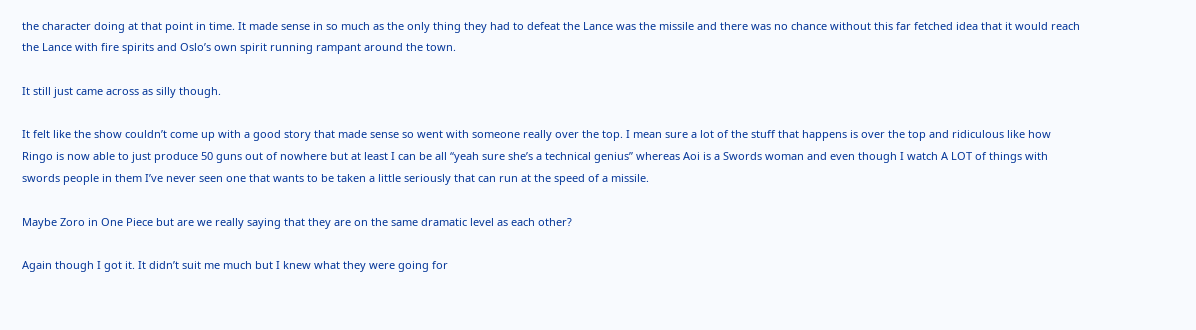the character doing at that point in time. It made sense in so much as the only thing they had to defeat the Lance was the missile and there was no chance without this far fetched idea that it would reach the Lance with fire spirits and Oslo’s own spirit running rampant around the town.

It still just came across as silly though.

It felt like the show couldn’t come up with a good story that made sense so went with someone really over the top. I mean sure a lot of the stuff that happens is over the top and ridiculous like how Ringo is now able to just produce 50 guns out of nowhere but at least I can be all “yeah sure she’s a technical genius” whereas Aoi is a Swords woman and even though I watch A LOT of things with swords people in them I’ve never seen one that wants to be taken a little seriously that can run at the speed of a missile.

Maybe Zoro in One Piece but are we really saying that they are on the same dramatic level as each other?

Again though I got it. It didn’t suit me much but I knew what they were going for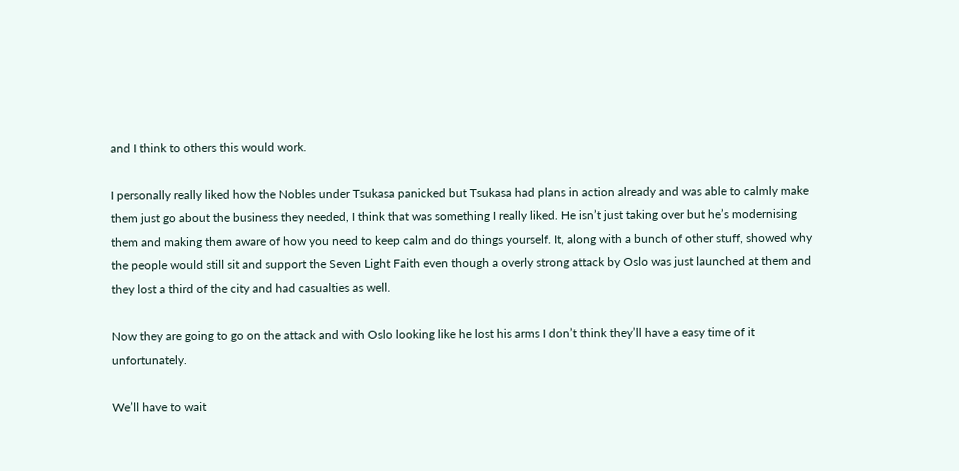and I think to others this would work.

I personally really liked how the Nobles under Tsukasa panicked but Tsukasa had plans in action already and was able to calmly make them just go about the business they needed, I think that was something I really liked. He isn’t just taking over but he’s modernising them and making them aware of how you need to keep calm and do things yourself. It, along with a bunch of other stuff, showed why the people would still sit and support the Seven Light Faith even though a overly strong attack by Oslo was just launched at them and they lost a third of the city and had casualties as well.

Now they are going to go on the attack and with Oslo looking like he lost his arms I don’t think they’ll have a easy time of it unfortunately.

We’ll have to wait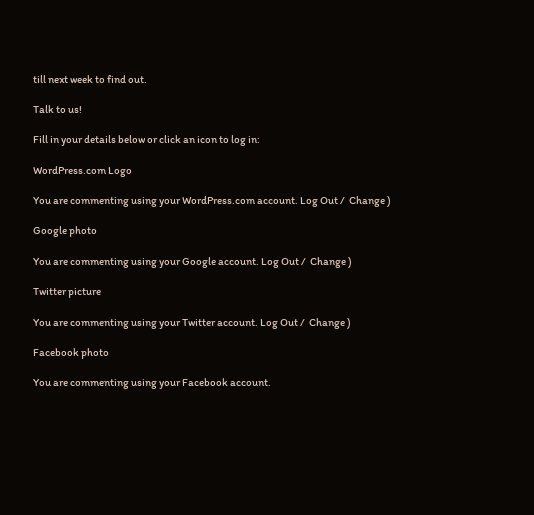till next week to find out.

Talk to us!

Fill in your details below or click an icon to log in:

WordPress.com Logo

You are commenting using your WordPress.com account. Log Out /  Change )

Google photo

You are commenting using your Google account. Log Out /  Change )

Twitter picture

You are commenting using your Twitter account. Log Out /  Change )

Facebook photo

You are commenting using your Facebook account.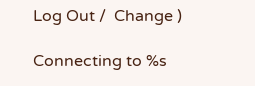Log Out /  Change )

Connecting to %s